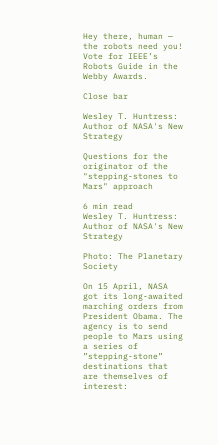Hey there, human — the robots need you! Vote for IEEE’s Robots Guide in the Webby Awards.

Close bar

Wesley T. Huntress: Author of NASA's New Strategy

Questions for the originator of the "stepping-stones to Mars" approach

6 min read
Wesley T. Huntress: Author of NASA's New Strategy

Photo: The Planetary Society

On 15 April, NASA got its long-awaited marching orders from President Obama. The agency is to send people to Mars using a series of ”stepping-stone” destinations that are themselves of interest: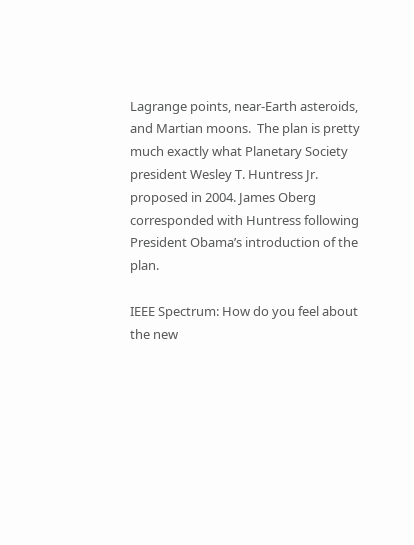Lagrange points, near-Earth asteroids, and Martian moons.  The plan is pretty much exactly what Planetary Society president Wesley T. Huntress Jr. proposed in 2004. James Oberg corresponded with Huntress following President Obama’s introduction of the plan.

IEEE Spectrum: How do you feel about the new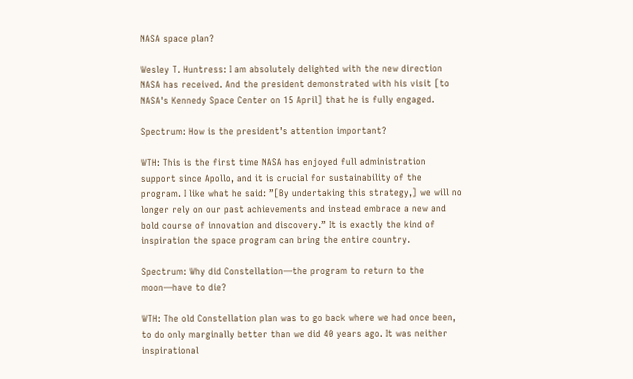NASA space plan?

Wesley T. Huntress: I am absolutely delighted with the new direction NASA has received. And the president demonstrated with his visit [to NASA's Kennedy Space Center on 15 April] that he is fully engaged.

Spectrum: How is the president’s attention important?

WTH: This is the first time NASA has enjoyed full administration support since Apollo, and it is crucial for sustainability of the program. I like what he said: ”[By undertaking this strategy,] we will no longer rely on our past achievements and instead embrace a new and bold course of innovation and discovery.” It is exactly the kind of inspiration the space program can bring the entire country.

Spectrum: Why did Constellation—the program to return to the moon—have to die?

WTH: The old Constellation plan was to go back where we had once been, to do only marginally better than we did 40 years ago. It was neither inspirational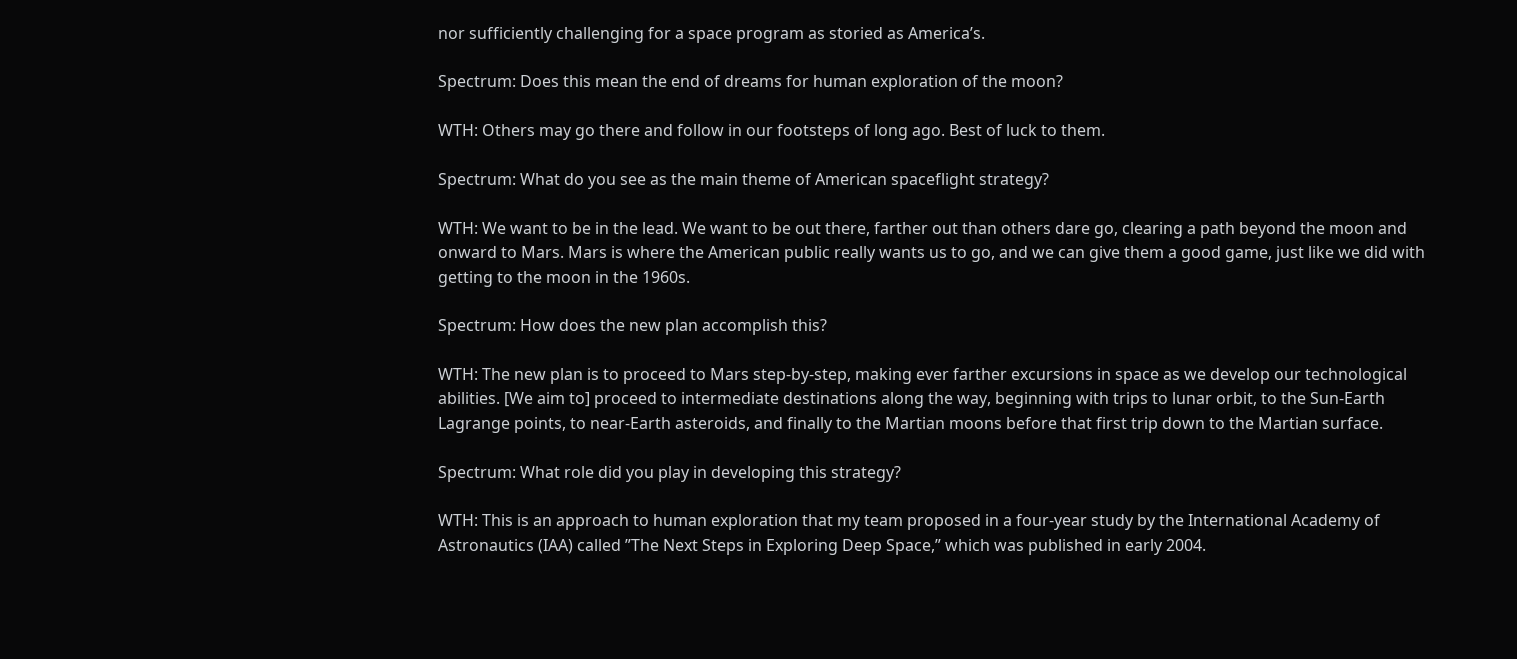nor sufficiently challenging for a space program as storied as America’s.

Spectrum: Does this mean the end of dreams for human exploration of the moon?

WTH: Others may go there and follow in our footsteps of long ago. Best of luck to them.

Spectrum: What do you see as the main theme of American spaceflight strategy?

WTH: We want to be in the lead. We want to be out there, farther out than others dare go, clearing a path beyond the moon and onward to Mars. Mars is where the American public really wants us to go, and we can give them a good game, just like we did with getting to the moon in the 1960s.

Spectrum: How does the new plan accomplish this?

WTH: The new plan is to proceed to Mars step-by-step, making ever farther excursions in space as we develop our technological abilities. [We aim to] proceed to intermediate destinations along the way, beginning with trips to lunar orbit, to the Sun-Earth Lagrange points, to near-Earth asteroids, and finally to the Martian moons before that first trip down to the Martian surface.

Spectrum: What role did you play in developing this strategy?

WTH: This is an approach to human exploration that my team proposed in a four-year study by the International Academy of Astronautics (IAA) called ”The Next Steps in Exploring Deep Space,” which was published in early 2004.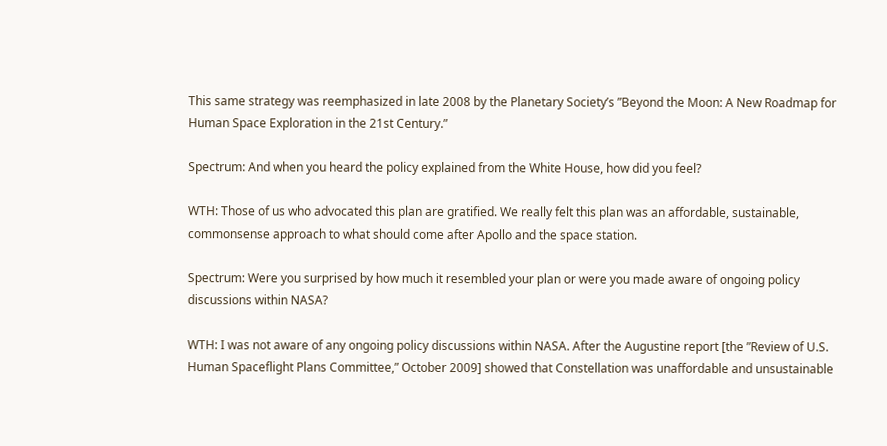This same strategy was reemphasized in late 2008 by the Planetary Society’s ”Beyond the Moon: A New Roadmap for Human Space Exploration in the 21st Century.”

Spectrum: And when you heard the policy explained from the White House, how did you feel?

WTH: Those of us who advocated this plan are gratified. We really felt this plan was an affordable, sustainable, commonsense approach to what should come after Apollo and the space station.

Spectrum: Were you surprised by how much it resembled your plan or were you made aware of ongoing policy discussions within NASA?

WTH: I was not aware of any ongoing policy discussions within NASA. After the Augustine report [the ”Review of U.S. Human Spaceflight Plans Committee,” October 2009] showed that Constellation was unaffordable and unsustainable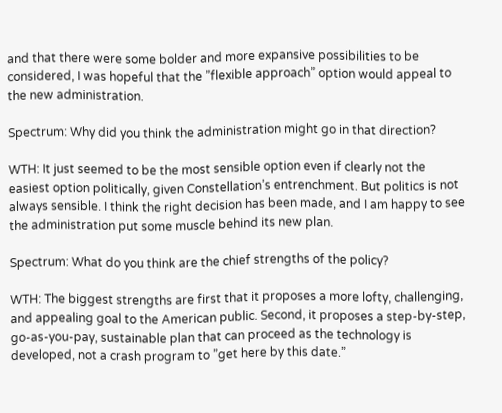and that there were some bolder and more expansive possibilities to be considered, I was hopeful that the ”flexible approach” option would appeal to the new administration.

Spectrum: Why did you think the administration might go in that direction?

WTH: It just seemed to be the most sensible option even if clearly not the easiest option politically, given Constellation’s entrenchment. But politics is not always sensible. I think the right decision has been made, and I am happy to see the administration put some muscle behind its new plan.

Spectrum: What do you think are the chief strengths of the policy?

WTH: The biggest strengths are first that it proposes a more lofty, challenging, and appealing goal to the American public. Second, it proposes a step-by-step, go-as-you-pay, sustainable plan that can proceed as the technology is developed, not a crash program to ”get here by this date.”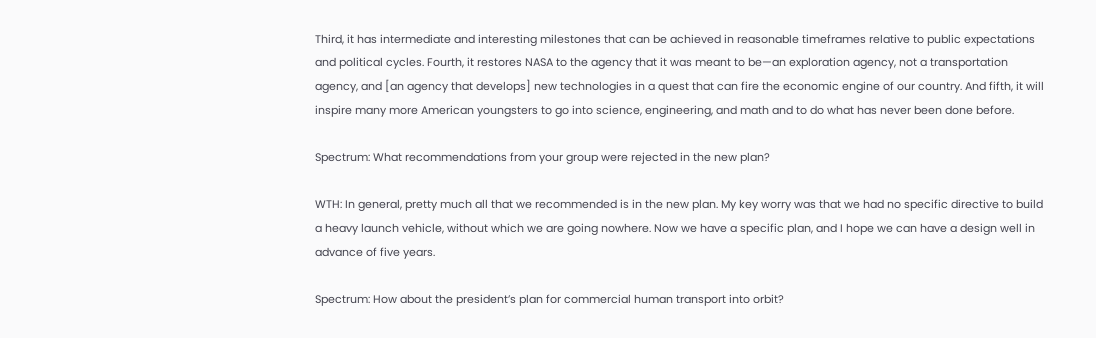Third, it has intermediate and interesting milestones that can be achieved in reasonable timeframes relative to public expectations and political cycles. Fourth, it restores NASA to the agency that it was meant to be—an exploration agency, not a transportation agency, and [an agency that develops] new technologies in a quest that can fire the economic engine of our country. And fifth, it will inspire many more American youngsters to go into science, engineering, and math and to do what has never been done before.

Spectrum: What recommendations from your group were rejected in the new plan?

WTH: In general, pretty much all that we recommended is in the new plan. My key worry was that we had no specific directive to build a heavy launch vehicle, without which we are going nowhere. Now we have a specific plan, and I hope we can have a design well in advance of five years.

Spectrum: How about the president’s plan for commercial human transport into orbit?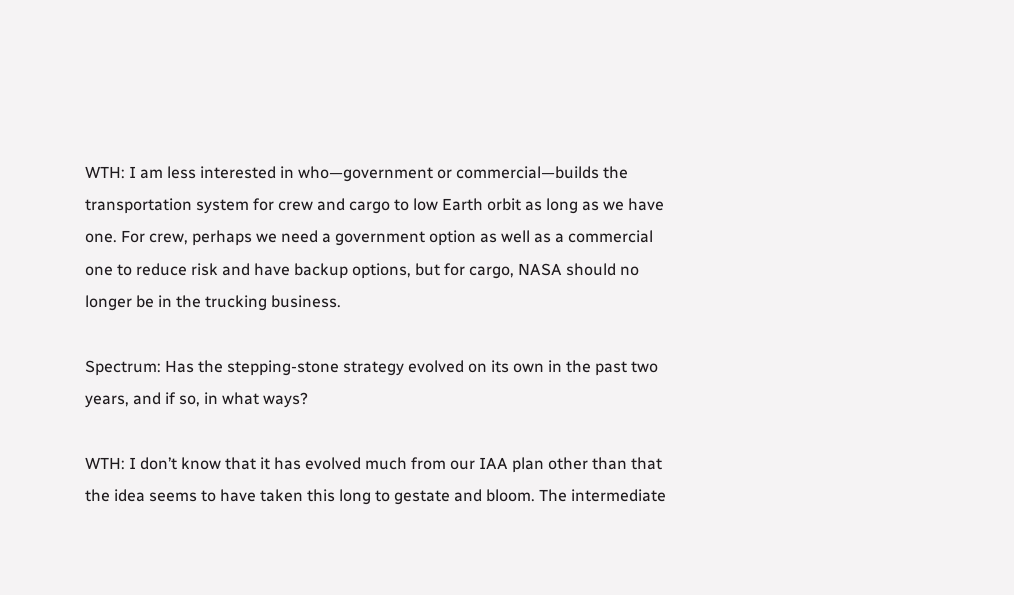WTH: I am less interested in who—government or commercial—builds the transportation system for crew and cargo to low Earth orbit as long as we have one. For crew, perhaps we need a government option as well as a commercial one to reduce risk and have backup options, but for cargo, NASA should no longer be in the trucking business.

Spectrum: Has the stepping-stone strategy evolved on its own in the past two years, and if so, in what ways?

WTH: I don’t know that it has evolved much from our IAA plan other than that the idea seems to have taken this long to gestate and bloom. The intermediate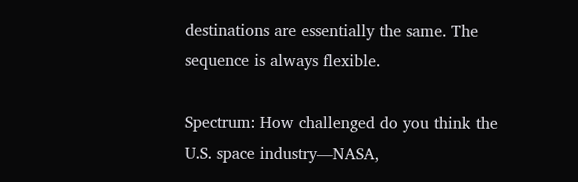destinations are essentially the same. The sequence is always flexible.

Spectrum: How challenged do you think the U.S. space industry—NASA,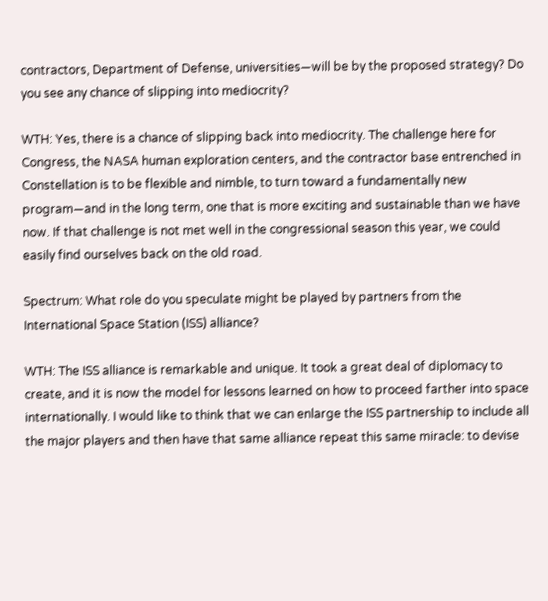contractors, Department of Defense, universities—will be by the proposed strategy? Do you see any chance of slipping into mediocrity?

WTH: Yes, there is a chance of slipping back into mediocrity. The challenge here for Congress, the NASA human exploration centers, and the contractor base entrenched in Constellation is to be flexible and nimble, to turn toward a fundamentally new program—and in the long term, one that is more exciting and sustainable than we have now. If that challenge is not met well in the congressional season this year, we could easily find ourselves back on the old road.

Spectrum: What role do you speculate might be played by partners from the International Space Station (ISS) alliance?

WTH: The ISS alliance is remarkable and unique. It took a great deal of diplomacy to create, and it is now the model for lessons learned on how to proceed farther into space internationally. I would like to think that we can enlarge the ISS partnership to include all the major players and then have that same alliance repeat this same miracle: to devise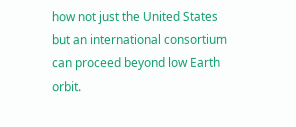how not just the United States but an international consortium can proceed beyond low Earth orbit.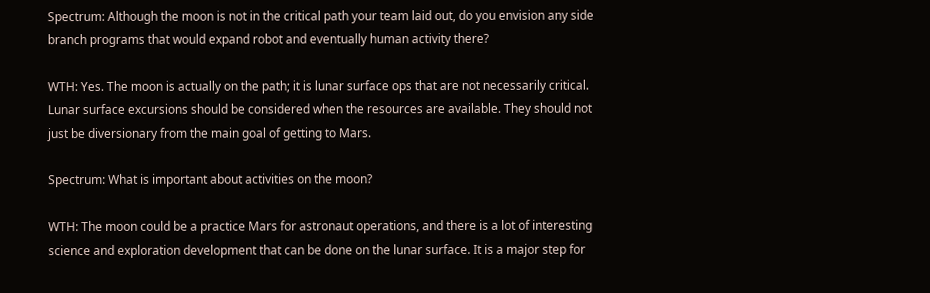Spectrum: Although the moon is not in the critical path your team laid out, do you envision any side branch programs that would expand robot and eventually human activity there?

WTH: Yes. The moon is actually on the path; it is lunar surface ops that are not necessarily critical. Lunar surface excursions should be considered when the resources are available. They should not just be diversionary from the main goal of getting to Mars.

Spectrum: What is important about activities on the moon?

WTH: The moon could be a practice Mars for astronaut operations, and there is a lot of interesting science and exploration development that can be done on the lunar surface. It is a major step for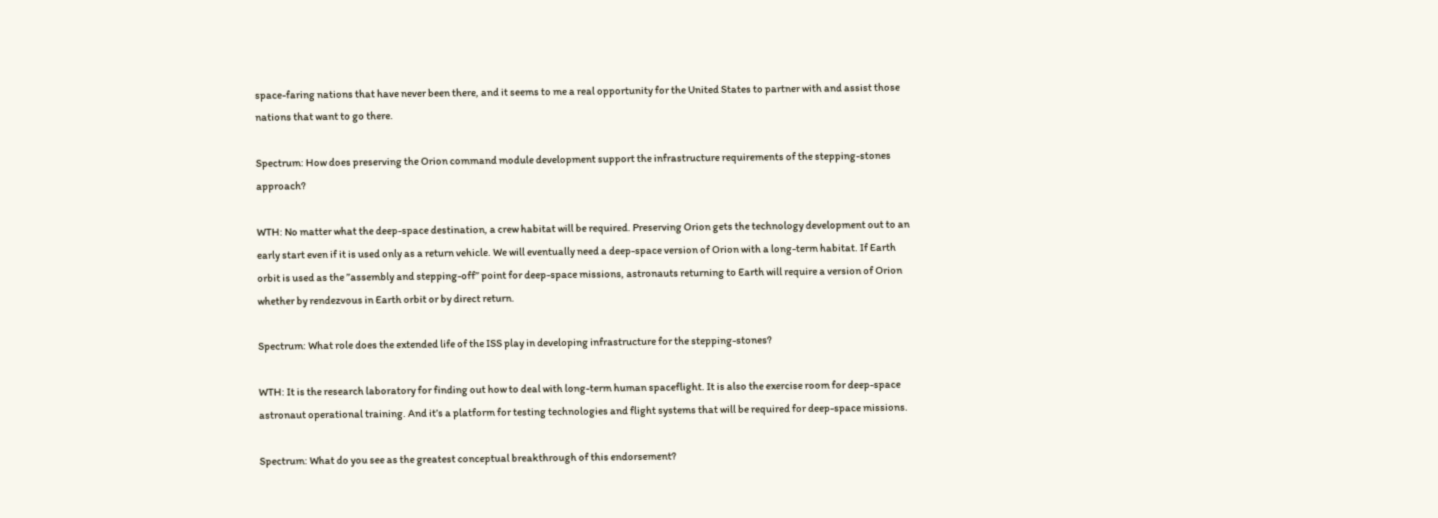space-faring nations that have never been there, and it seems to me a real opportunity for the United States to partner with and assist those nations that want to go there.

Spectrum: How does preserving the Orion command module development support the infrastructure requirements of the stepping-stones approach?

WTH: No matter what the deep-space destination, a crew habitat will be required. Preserving Orion gets the technology development out to an early start even if it is used only as a return vehicle. We will eventually need a deep-space version of Orion with a long-term habitat. If Earth orbit is used as the ”assembly and stepping-off” point for deep-space missions, astronauts returning to Earth will require a version of Orion whether by rendezvous in Earth orbit or by direct return.

Spectrum: What role does the extended life of the ISS play in developing infrastructure for the stepping-stones?

WTH: It is the research laboratory for finding out how to deal with long-term human spaceflight. It is also the exercise room for deep-space astronaut operational training. And it’s a platform for testing technologies and flight systems that will be required for deep-space missions.

Spectrum: What do you see as the greatest conceptual breakthrough of this endorsement?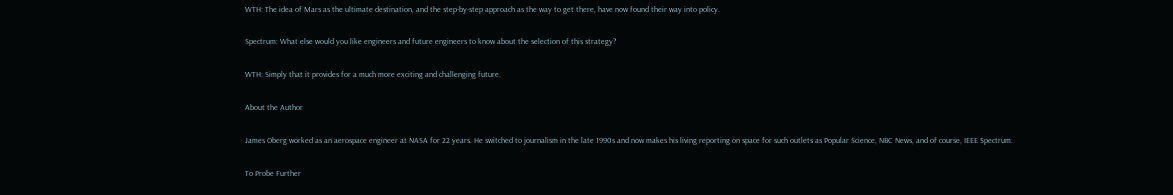WTH: The idea of Mars as the ultimate destination, and the step-by-step approach as the way to get there, have now found their way into policy.

Spectrum: What else would you like engineers and future engineers to know about the selection of this strategy?

WTH: Simply that it provides for a much more exciting and challenging future.

About the Author

James Oberg worked as an aerospace engineer at NASA for 22 years. He switched to journalism in the late 1990s and now makes his living reporting on space for such outlets as Popular Science, NBC News, and of course, IEEE Spectrum.

To Probe Further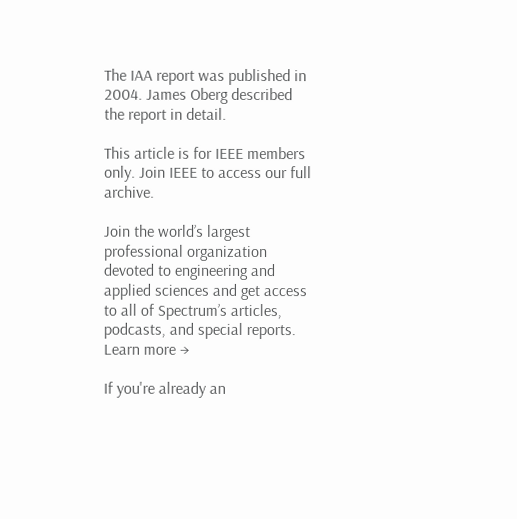The IAA report was published in 2004. James Oberg described the report in detail.

This article is for IEEE members only. Join IEEE to access our full archive.

Join the world’s largest professional organization devoted to engineering and applied sciences and get access to all of Spectrum’s articles, podcasts, and special reports. Learn more →

If you're already an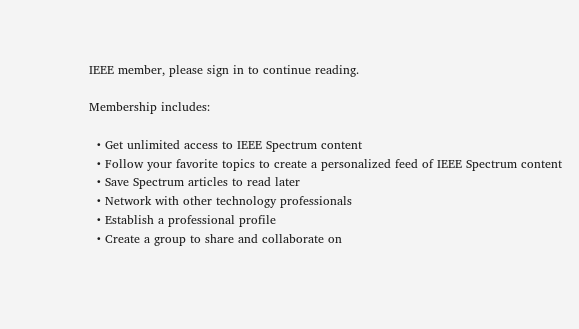IEEE member, please sign in to continue reading.

Membership includes:

  • Get unlimited access to IEEE Spectrum content
  • Follow your favorite topics to create a personalized feed of IEEE Spectrum content
  • Save Spectrum articles to read later
  • Network with other technology professionals
  • Establish a professional profile
  • Create a group to share and collaborate on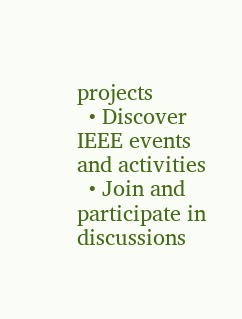projects
  • Discover IEEE events and activities
  • Join and participate in discussions